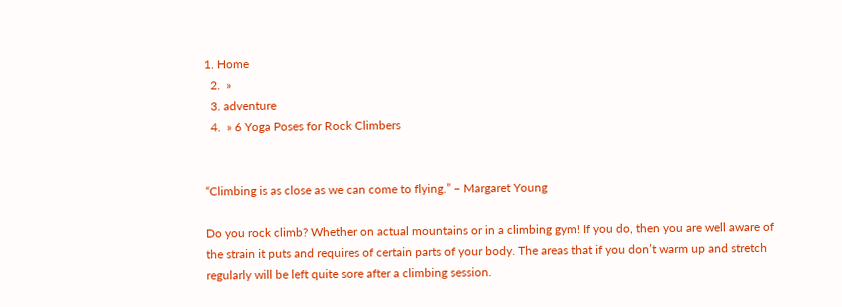1. Home
  2.  »
  3. adventure
  4.  » 6 Yoga Poses for Rock Climbers


“Climbing is as close as we can come to flying.” – Margaret Young

Do you rock climb? Whether on actual mountains or in a climbing gym! If you do, then you are well aware of the strain it puts and requires of certain parts of your body. The areas that if you don’t warm up and stretch regularly will be left quite sore after a climbing session.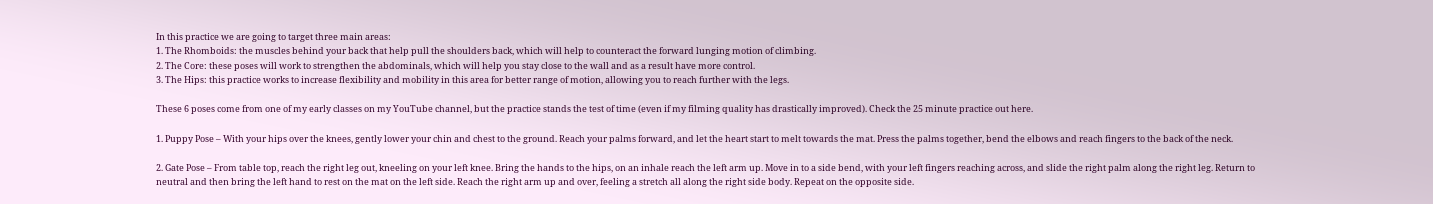In this practice we are going to target three main areas:
1. The Rhomboids: the muscles behind your back that help pull the shoulders back, which will help to counteract the forward lunging motion of climbing.
2. The Core: these poses will work to strengthen the abdominals, which will help you stay close to the wall and as a result have more control.
3. The Hips: this practice works to increase flexibility and mobility in this area for better range of motion, allowing you to reach further with the legs.

These 6 poses come from one of my early classes on my YouTube channel, but the practice stands the test of time (even if my filming quality has drastically improved). Check the 25 minute practice out here.

1. Puppy Pose – With your hips over the knees, gently lower your chin and chest to the ground. Reach your palms forward, and let the heart start to melt towards the mat. Press the palms together, bend the elbows and reach fingers to the back of the neck.

2. Gate Pose – From table top, reach the right leg out, kneeling on your left knee. Bring the hands to the hips, on an inhale reach the left arm up. Move in to a side bend, with your left fingers reaching across, and slide the right palm along the right leg. Return to neutral and then bring the left hand to rest on the mat on the left side. Reach the right arm up and over, feeling a stretch all along the right side body. Repeat on the opposite side.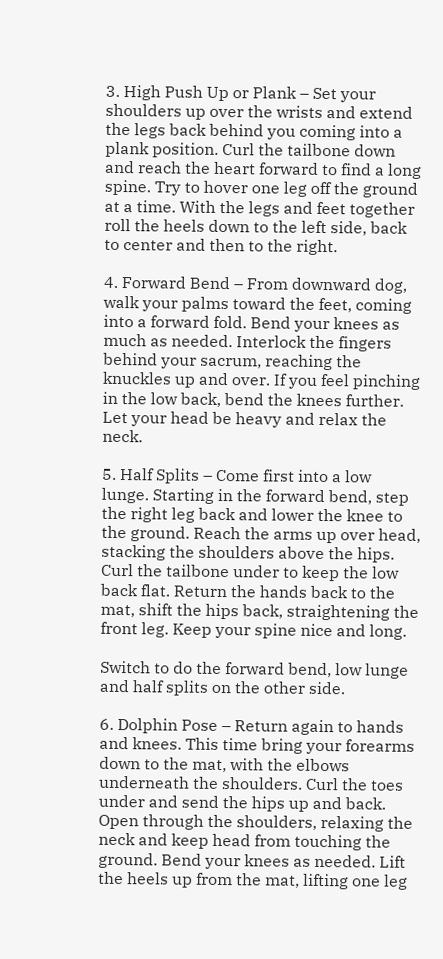3. High Push Up or Plank – Set your shoulders up over the wrists and extend the legs back behind you coming into a plank position. Curl the tailbone down and reach the heart forward to find a long spine. Try to hover one leg off the ground at a time. With the legs and feet together roll the heels down to the left side, back to center and then to the right.

4. Forward Bend – From downward dog, walk your palms toward the feet, coming into a forward fold. Bend your knees as much as needed. Interlock the fingers behind your sacrum, reaching the knuckles up and over. If you feel pinching in the low back, bend the knees further. Let your head be heavy and relax the neck.

5. Half Splits – Come first into a low lunge. Starting in the forward bend, step the right leg back and lower the knee to the ground. Reach the arms up over head, stacking the shoulders above the hips. Curl the tailbone under to keep the low back flat. Return the hands back to the mat, shift the hips back, straightening the front leg. Keep your spine nice and long.

Switch to do the forward bend, low lunge and half splits on the other side.

6. Dolphin Pose – Return again to hands and knees. This time bring your forearms down to the mat, with the elbows underneath the shoulders. Curl the toes under and send the hips up and back. Open through the shoulders, relaxing the neck and keep head from touching the ground. Bend your knees as needed. Lift the heels up from the mat, lifting one leg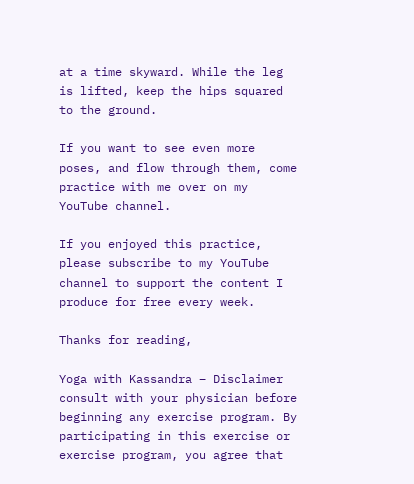at a time skyward. While the leg is lifted, keep the hips squared to the ground.

If you want to see even more poses, and flow through them, come practice with me over on my YouTube channel.

If you enjoyed this practice, please subscribe to my YouTube channel to support the content I produce for free every week.

Thanks for reading,

Yoga with Kassandra – Disclaimer
consult with your physician before beginning any exercise program. By
participating in this exercise or exercise program, you agree that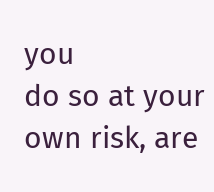you
do so at your own risk, are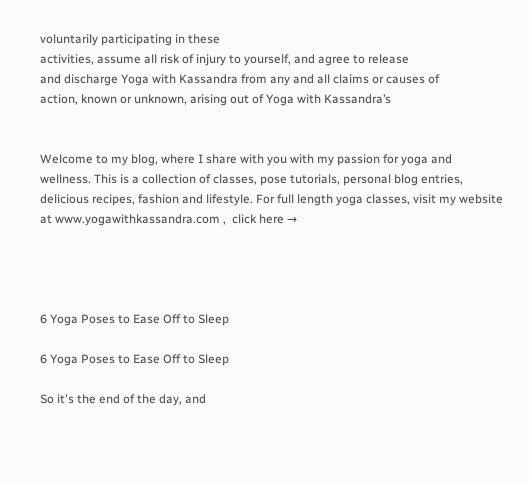voluntarily participating in these
activities, assume all risk of injury to yourself, and agree to release
and discharge Yoga with Kassandra from any and all claims or causes of
action, known or unknown, arising out of Yoga with Kassandra’s


Welcome to my blog, where I share with you with my passion for yoga and wellness. This is a collection of classes, pose tutorials, personal blog entries, delicious recipes, fashion and lifestyle. For full length yoga classes, visit my website at www.yogawithkassandra.com ,  click here →




6 Yoga Poses to Ease Off to Sleep

6 Yoga Poses to Ease Off to Sleep

So it's the end of the day, and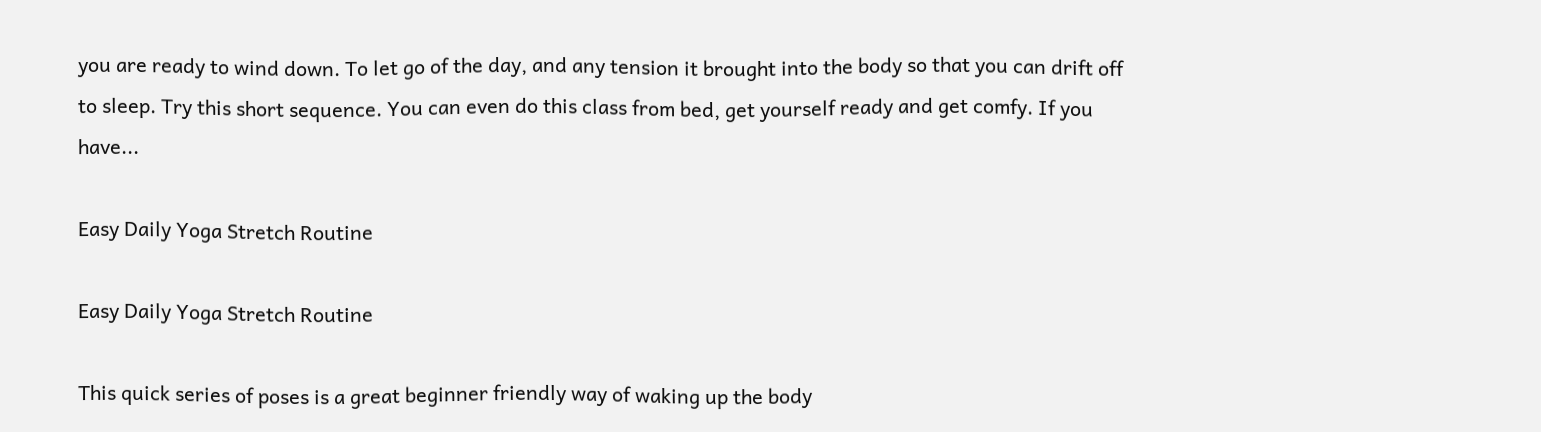you are ready to wind down. To let go of the day, and any tension it brought into the body so that you can drift off to sleep. Try this short sequence. You can even do this class from bed, get yourself ready and get comfy. If you have...

Easy Daily Yoga Stretch Routine

Easy Daily Yoga Stretch Routine

This quick series of poses is a great beginner friendly way of waking up the body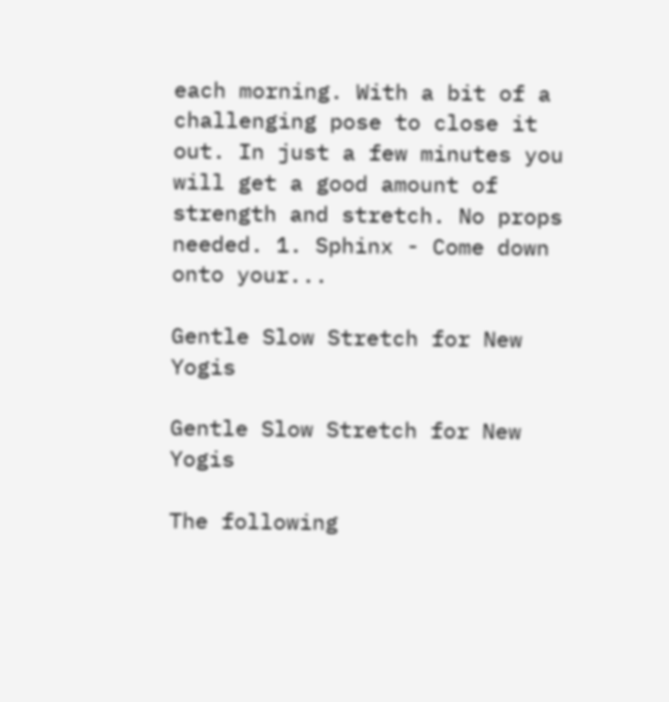each morning. With a bit of a challenging pose to close it out. In just a few minutes you will get a good amount of strength and stretch. No props needed. 1. Sphinx - Come down onto your...

Gentle Slow Stretch for New Yogis

Gentle Slow Stretch for New Yogis

The following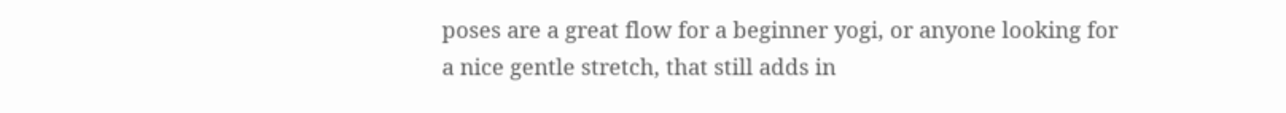poses are a great flow for a beginner yogi, or anyone looking for a nice gentle stretch, that still adds in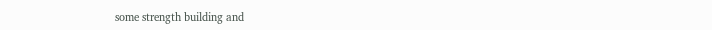some strength building and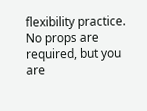flexibility practice. No props are required, but you are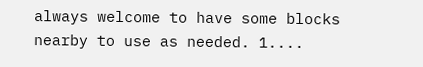always welcome to have some blocks nearby to use as needed. 1....